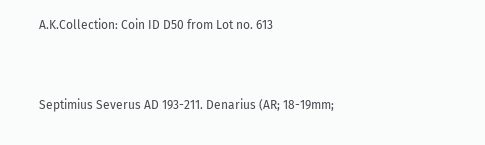A.K.Collection: Coin ID D50 from Lot no. 613


Septimius Severus AD 193-211. Denarius (AR; 18-19mm;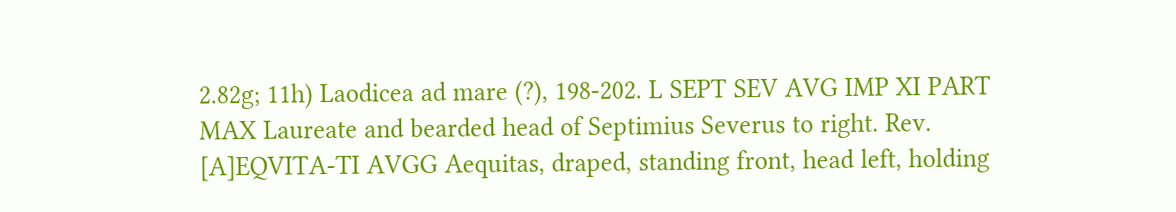2.82g; 11h) Laodicea ad mare (?), 198-202. L SEPT SEV AVG IMP XI PART MAX Laureate and bearded head of Septimius Severus to right. Rev. [A]EQVITA-TI AVGG Aequitas, draped, standing front, head left, holding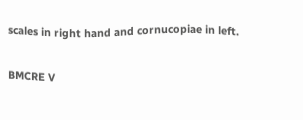scales in right hand and cornucopiae in left.

BMCRE V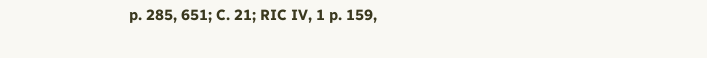p. 285, 651; C. 21; RIC IV, 1 p. 159,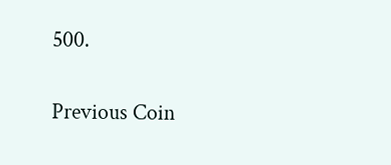500.


Previous Coin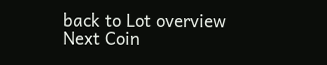back to Lot overview
Next Coin